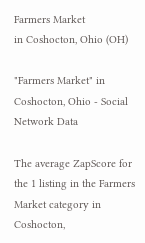Farmers Market
in Coshocton, Ohio (OH)

"Farmers Market" in Coshocton, Ohio - Social Network Data

The average ZapScore for the 1 listing in the Farmers Market category in Coshocton,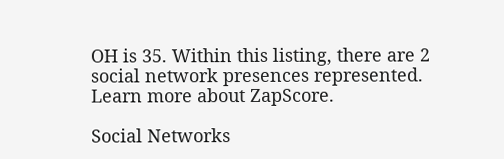OH is 35. Within this listing, there are 2 social network presences represented.
Learn more about ZapScore.

Social Networks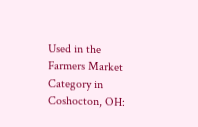Used in the Farmers Market Category in Coshocton, OH: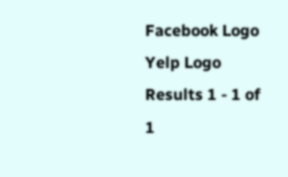Facebook Logo
Yelp Logo
Results 1 - 1 of 1